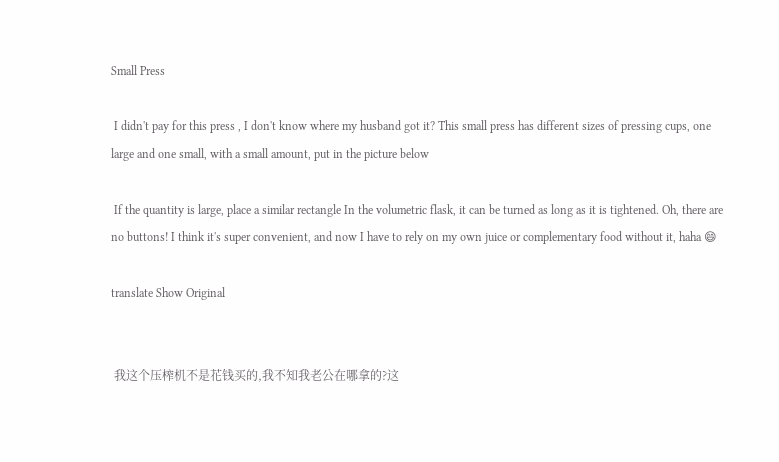Small Press

 I didn't pay for this press , I don't know where my husband got it? This small press has different sizes of pressing cups, one large and one small, with a small amount, put in the picture below

 If the quantity is large, place a similar rectangle In the volumetric flask, it can be turned as long as it is tightened. Oh, there are no buttons! I think it's super convenient, and now I have to rely on my own juice or complementary food without it, haha 😄

translate Show Original


 我这个压榨机不是花钱买的,我不知我老公在哪拿的?这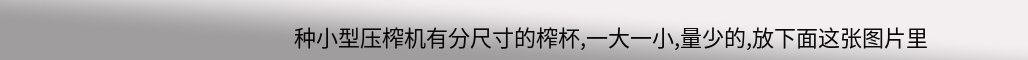种小型压榨机有分尺寸的榨杯,一大一小,量少的,放下面这张图片里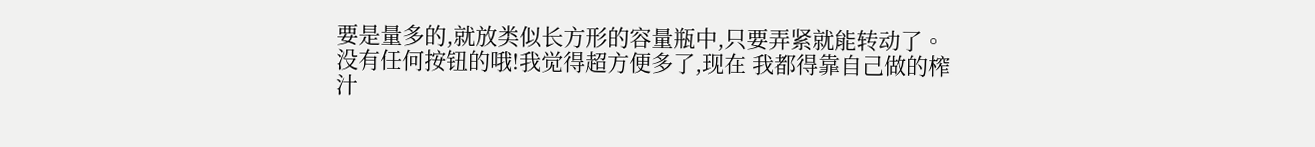要是量多的,就放类似长方形的容量瓶中,只要弄紧就能转动了。没有任何按钮的哦!我觉得超方便多了,现在 我都得靠自己做的榨汁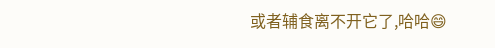或者辅食离不开它了,哈哈😄